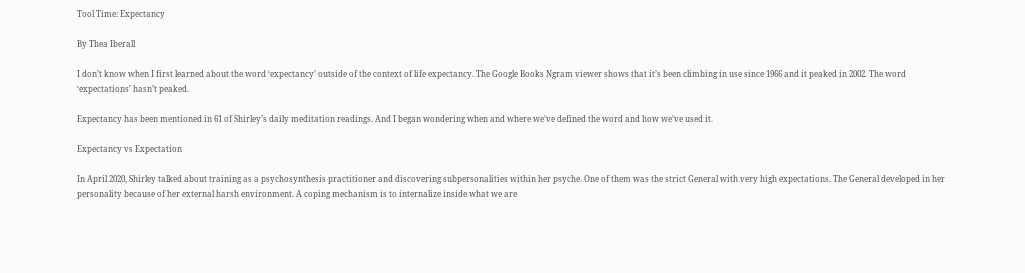Tool Time: Expectancy

By Thea Iberall

I don’t know when I first learned about the word ‘expectancy’ outside of the context of life expectancy. The Google Books Ngram viewer shows that it’s been climbing in use since 1966 and it peaked in 2002. The word ‘expectations’ hasn’t peaked.

Expectancy has been mentioned in 61 of Shirley’s daily meditation readings. And I began wondering when and where we’ve defined the word and how we’ve used it.

Expectancy vs Expectation

In April 2020, Shirley talked about training as a psychosynthesis practitioner and discovering subpersonalities within her psyche. One of them was the strict General with very high expectations. The General developed in her personality because of her external harsh environment. A coping mechanism is to internalize inside what we are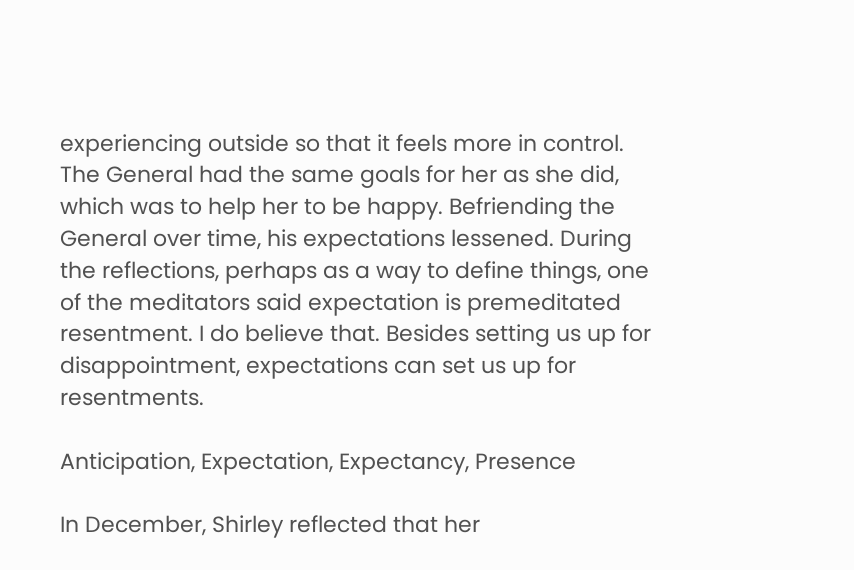experiencing outside so that it feels more in control. The General had the same goals for her as she did, which was to help her to be happy. Befriending the General over time, his expectations lessened. During the reflections, perhaps as a way to define things, one of the meditators said expectation is premeditated resentment. I do believe that. Besides setting us up for disappointment, expectations can set us up for resentments.

Anticipation, Expectation, Expectancy, Presence

In December, Shirley reflected that her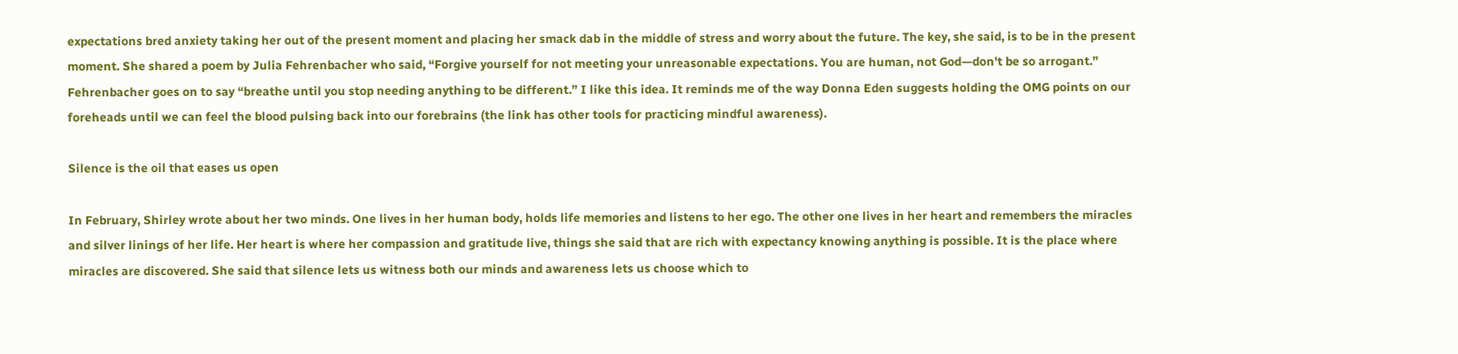expectations bred anxiety taking her out of the present moment and placing her smack dab in the middle of stress and worry about the future. The key, she said, is to be in the present moment. She shared a poem by Julia Fehrenbacher who said, “Forgive yourself for not meeting your unreasonable expectations. You are human, not God—don't be so arrogant.” Fehrenbacher goes on to say “breathe until you stop needing anything to be different.” I like this idea. It reminds me of the way Donna Eden suggests holding the OMG points on our foreheads until we can feel the blood pulsing back into our forebrains (the link has other tools for practicing mindful awareness).

Silence is the oil that eases us open

In February, Shirley wrote about her two minds. One lives in her human body, holds life memories and listens to her ego. The other one lives in her heart and remembers the miracles and silver linings of her life. Her heart is where her compassion and gratitude live, things she said that are rich with expectancy knowing anything is possible. It is the place where miracles are discovered. She said that silence lets us witness both our minds and awareness lets us choose which to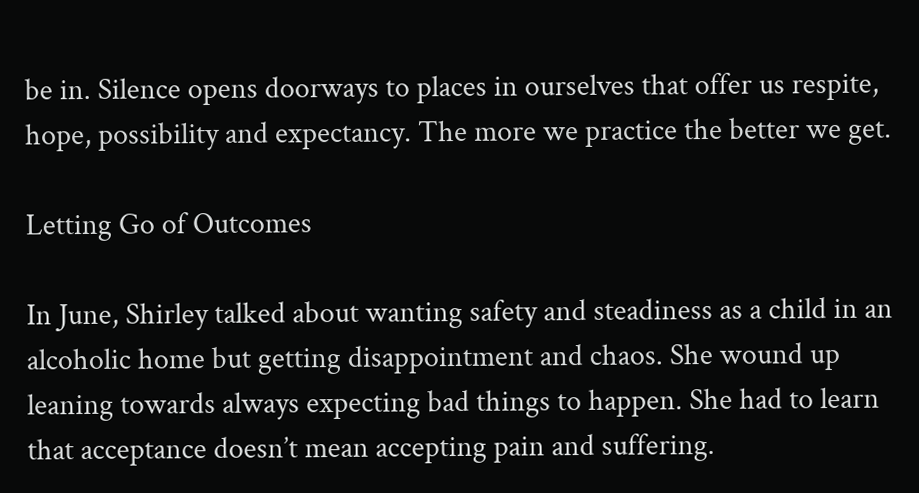be in. Silence opens doorways to places in ourselves that offer us respite, hope, possibility and expectancy. The more we practice the better we get.

Letting Go of Outcomes

In June, Shirley talked about wanting safety and steadiness as a child in an alcoholic home but getting disappointment and chaos. She wound up leaning towards always expecting bad things to happen. She had to learn that acceptance doesn’t mean accepting pain and suffering.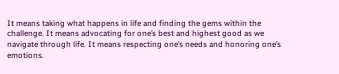It means taking what happens in life and finding the gems within the challenge. It means advocating for one’s best and highest good as we navigate through life. It means respecting one’s needs and honoring one’s emotions.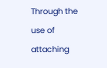Through the use of attaching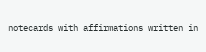notecards with affirmations written in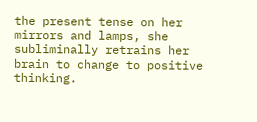the present tense on her mirrors and lamps, she subliminally retrains her brain to change to positive thinking.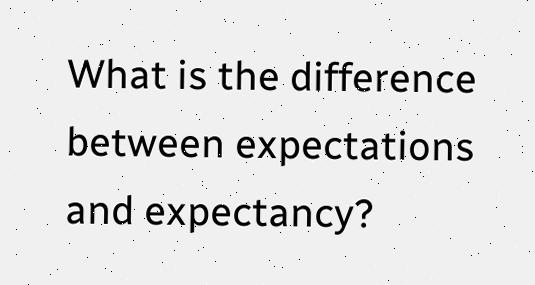What is the difference between expectations and expectancy?